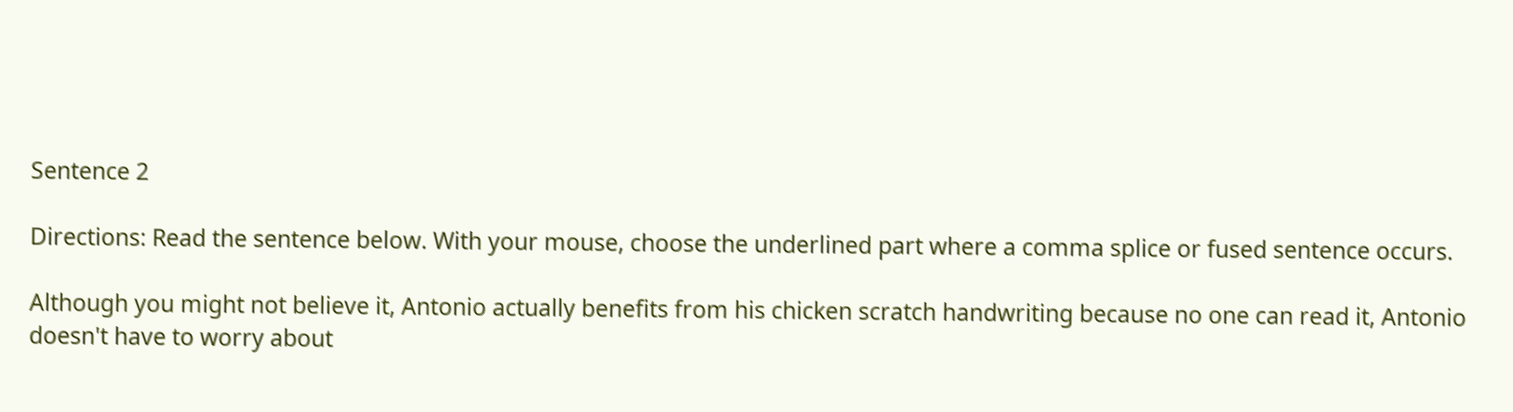Sentence 2

Directions: Read the sentence below. With your mouse, choose the underlined part where a comma splice or fused sentence occurs.

Although you might not believe it, Antonio actually benefits from his chicken scratch handwriting because no one can read it, Antonio doesn't have to worry about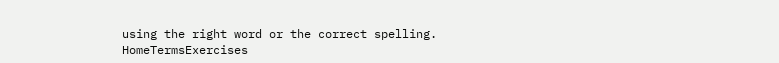using the right word or the correct spelling.
HomeTermsExercises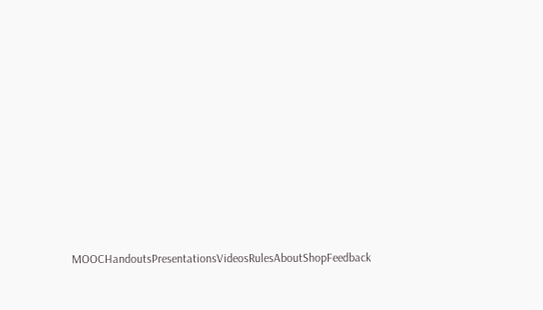MOOCHandoutsPresentationsVideosRulesAboutShopFeedback